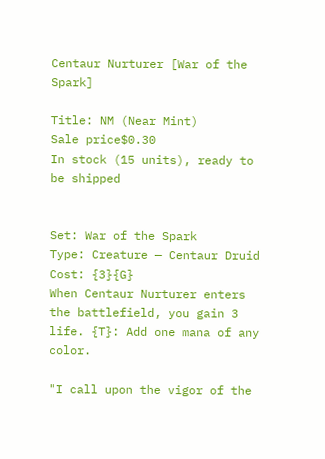Centaur Nurturer [War of the Spark]

Title: NM (Near Mint)
Sale price$0.30
In stock (15 units), ready to be shipped


Set: War of the Spark
Type: Creature — Centaur Druid
Cost: {3}{G}
When Centaur Nurturer enters the battlefield, you gain 3 life. {T}: Add one mana of any color.

"I call upon the vigor of the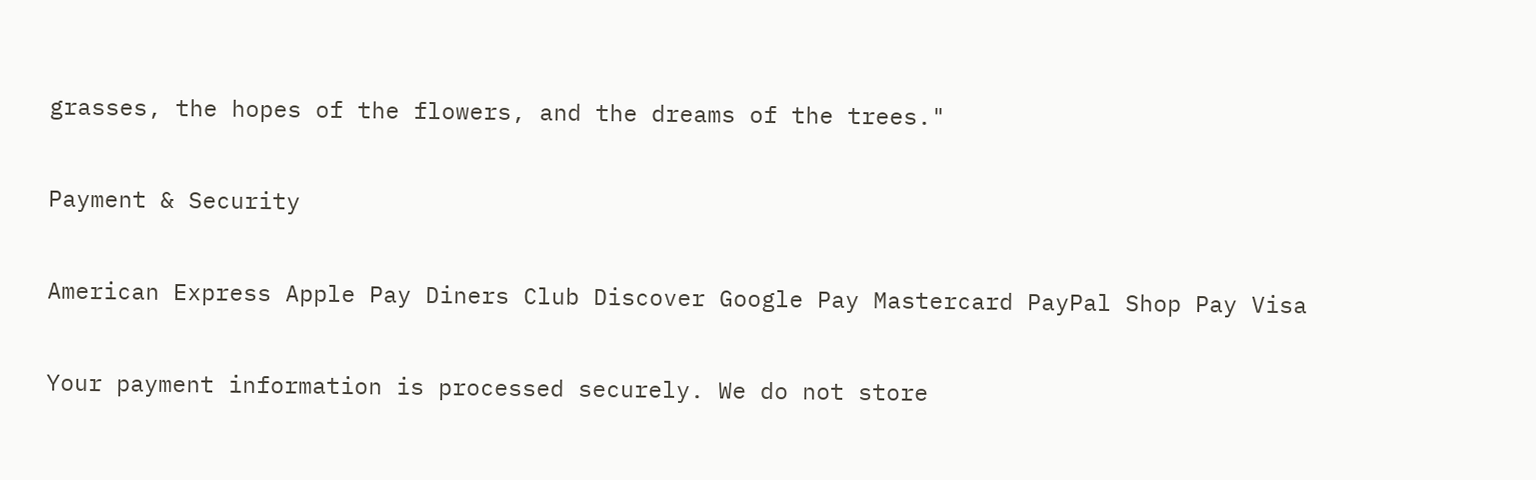grasses, the hopes of the flowers, and the dreams of the trees."

Payment & Security

American Express Apple Pay Diners Club Discover Google Pay Mastercard PayPal Shop Pay Visa

Your payment information is processed securely. We do not store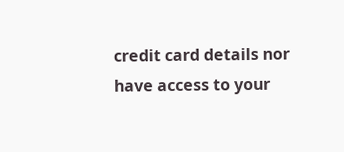credit card details nor have access to your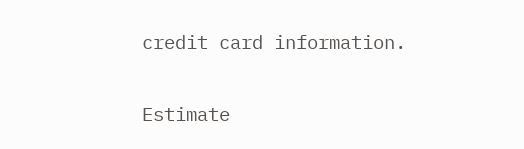credit card information.

Estimate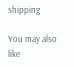shipping

You may also like